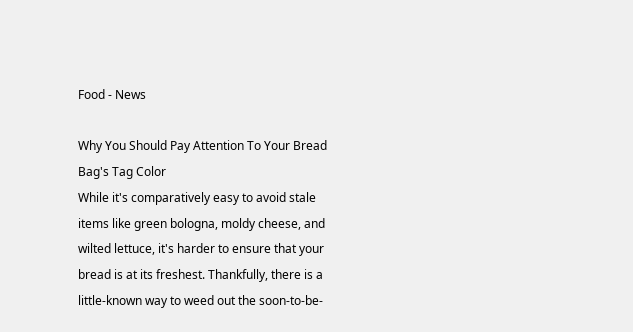Food - News

Why You Should Pay Attention To Your Bread Bag's Tag Color
While it's comparatively easy to avoid stale items like green bologna, moldy cheese, and wilted lettuce, it's harder to ensure that your bread is at its freshest. Thankfully, there is a little-known way to weed out the soon-to-be-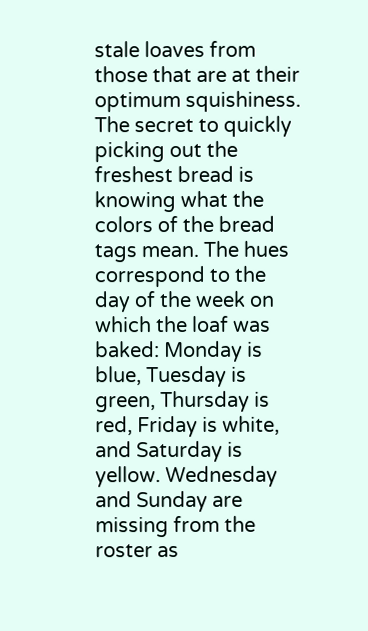stale loaves from those that are at their optimum squishiness.
The secret to quickly picking out the freshest bread is knowing what the colors of the bread tags mean. The hues correspond to the day of the week on which the loaf was baked: Monday is blue, Tuesday is green, Thursday is red, Friday is white, and Saturday is yellow. Wednesday and Sunday are missing from the roster as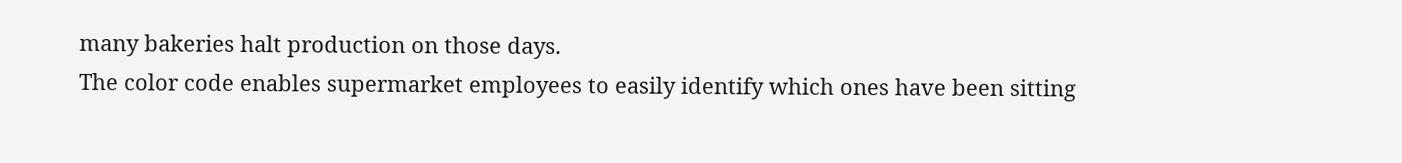many bakeries halt production on those days.
The color code enables supermarket employees to easily identify which ones have been sitting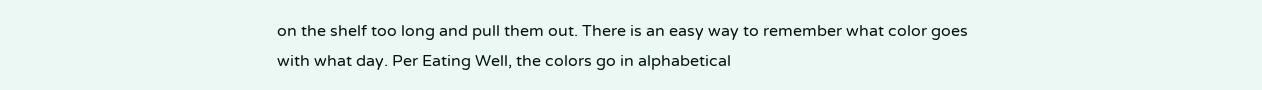on the shelf too long and pull them out. There is an easy way to remember what color goes with what day. Per Eating Well, the colors go in alphabetical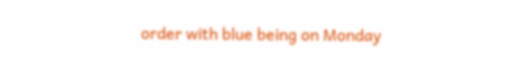order with blue being on Monday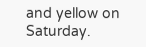and yellow on Saturday.